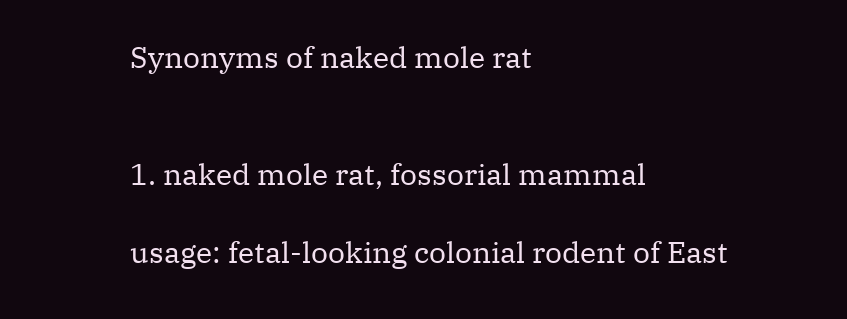Synonyms of naked mole rat


1. naked mole rat, fossorial mammal

usage: fetal-looking colonial rodent of East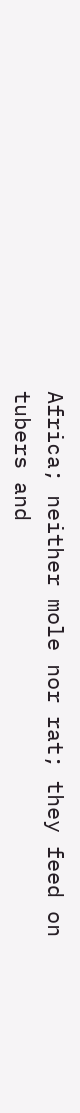Africa; neither mole nor rat; they feed on tubers and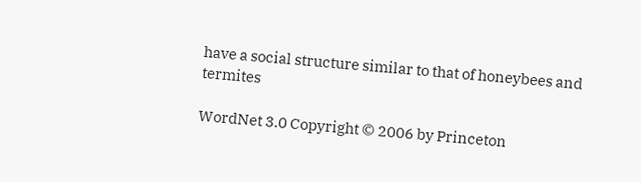have a social structure similar to that of honeybees and termites

WordNet 3.0 Copyright © 2006 by Princeton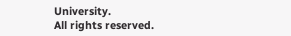University.
All rights reserved.